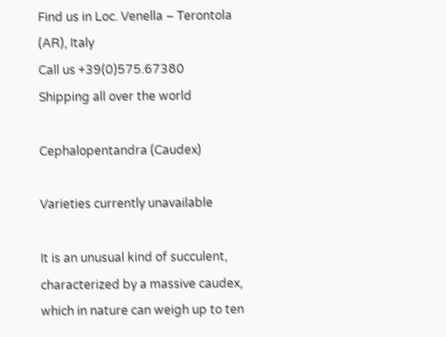Find us in Loc. Venella – Terontola (AR), Italy
Call us +39(0)575.67380
Shipping all over the world

Cephalopentandra (Caudex)

Varieties currently unavailable

It is an unusual kind of succulent, characterized by a massive caudex, which in nature can weigh up to ten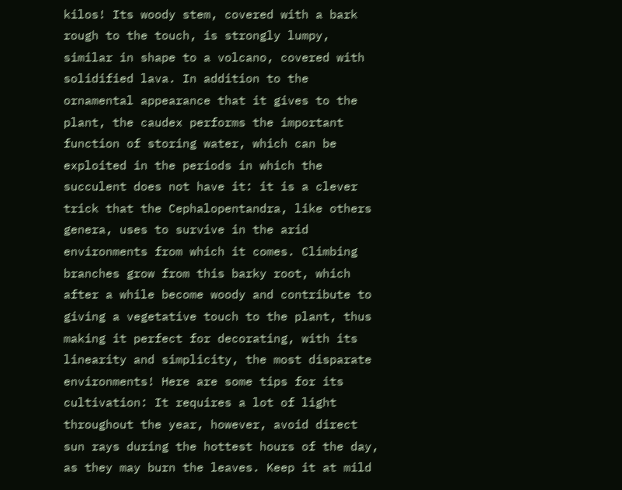kilos! Its woody stem, covered with a bark rough to the touch, is strongly lumpy, similar in shape to a volcano, covered with solidified lava. In addition to the ornamental appearance that it gives to the plant, the caudex performs the important function of storing water, which can be exploited in the periods in which the succulent does not have it: it is a clever trick that the Cephalopentandra, like others genera, uses to survive in the arid environments from which it comes. Climbing branches grow from this barky root, which after a while become woody and contribute to giving a vegetative touch to the plant, thus making it perfect for decorating, with its linearity and simplicity, the most disparate environments! Here are some tips for its cultivation: It requires a lot of light throughout the year, however, avoid direct sun rays during the hottest hours of the day, as they may burn the leaves. Keep it at mild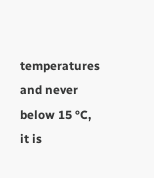temperatures and never below 15 °C, it is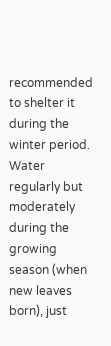recommended to shelter it during the winter period. Water regularly but moderately during the growing season (when new leaves born), just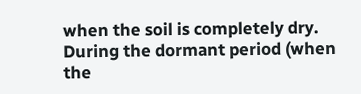when the soil is completely dry. During the dormant period (when the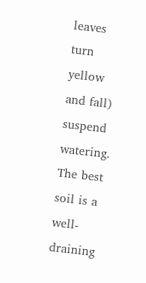leaves turn yellow and fall) suspend watering. The best soil is a well-draining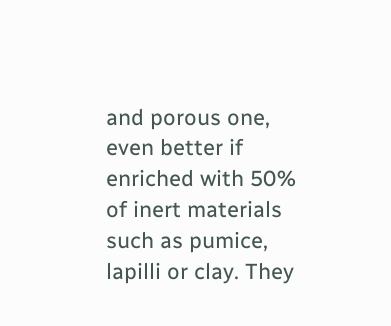and porous one, even better if enriched with 50% of inert materials such as pumice, lapilli or clay. They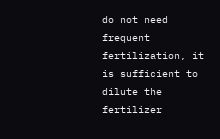do not need frequent fertilization, it is sufficient to dilute the fertilizer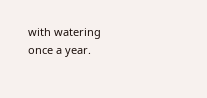with watering once a year.